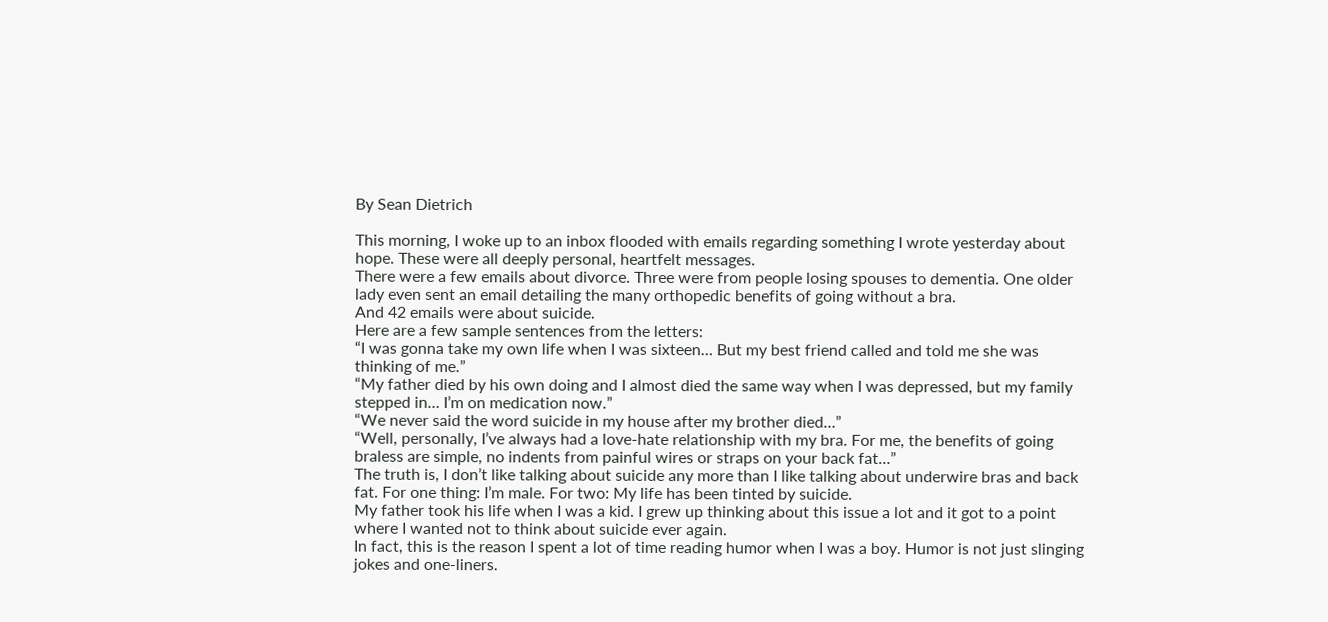By Sean Dietrich

This morning, I woke up to an inbox flooded with emails regarding something I wrote yesterday about hope. These were all deeply personal, heartfelt messages.
There were a few emails about divorce. Three were from people losing spouses to dementia. One older lady even sent an email detailing the many orthopedic benefits of going without a bra.
And 42 emails were about suicide.
Here are a few sample sentences from the letters:
“I was gonna take my own life when I was sixteen… But my best friend called and told me she was thinking of me.”
“My father died by his own doing and I almost died the same way when I was depressed, but my family stepped in… I’m on medication now.”
“We never said the word suicide in my house after my brother died…”
“Well, personally, I’ve always had a love-hate relationship with my bra. For me, the benefits of going braless are simple, no indents from painful wires or straps on your back fat…”
The truth is, I don’t like talking about suicide any more than I like talking about underwire bras and back fat. For one thing: I’m male. For two: My life has been tinted by suicide.
My father took his life when I was a kid. I grew up thinking about this issue a lot and it got to a point where I wanted not to think about suicide ever again.
In fact, this is the reason I spent a lot of time reading humor when I was a boy. Humor is not just slinging jokes and one-liners.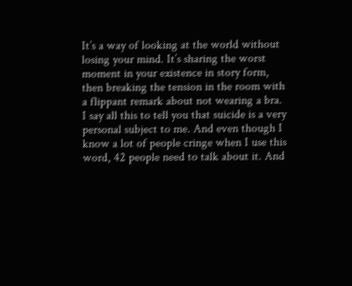It’s a way of looking at the world without losing your mind. It’s sharing the worst moment in your existence in story form, then breaking the tension in the room with a flippant remark about not wearing a bra.
I say all this to tell you that suicide is a very personal subject to me. And even though I know a lot of people cringe when I use this word, 42 people need to talk about it. And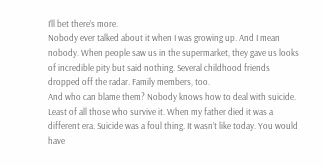I’ll bet there’s more.
Nobody ever talked about it when I was growing up. And I mean nobody. When people saw us in the supermarket, they gave us looks of incredible pity but said nothing. Several childhood friends dropped off the radar. Family members, too.
And who can blame them? Nobody knows how to deal with suicide. Least of all those who survive it. When my father died it was a different era. Suicide was a foul thing. It wasn’t like today. You would have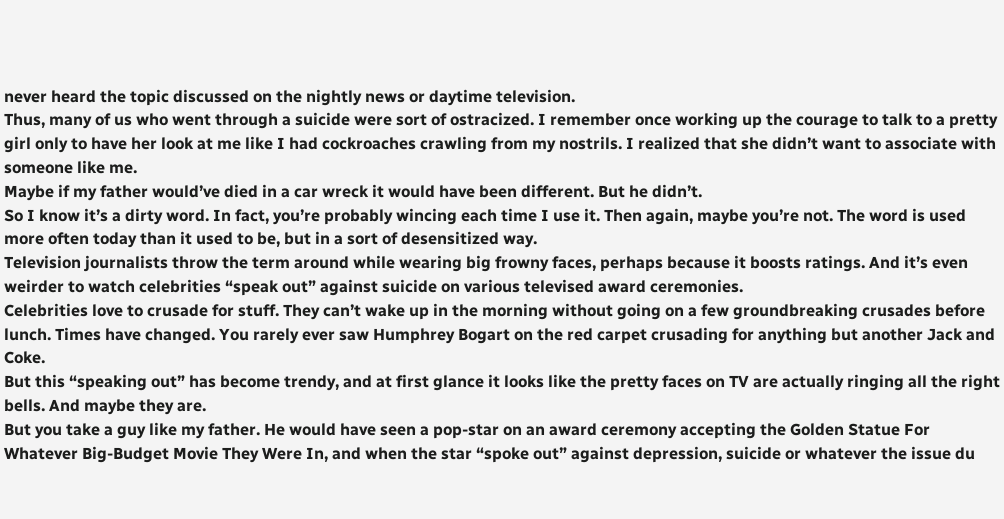never heard the topic discussed on the nightly news or daytime television.
Thus, many of us who went through a suicide were sort of ostracized. I remember once working up the courage to talk to a pretty girl only to have her look at me like I had cockroaches crawling from my nostrils. I realized that she didn’t want to associate with someone like me.
Maybe if my father would’ve died in a car wreck it would have been different. But he didn’t.
So I know it’s a dirty word. In fact, you’re probably wincing each time I use it. Then again, maybe you’re not. The word is used more often today than it used to be, but in a sort of desensitized way.
Television journalists throw the term around while wearing big frowny faces, perhaps because it boosts ratings. And it’s even weirder to watch celebrities “speak out” against suicide on various televised award ceremonies.
Celebrities love to crusade for stuff. They can’t wake up in the morning without going on a few groundbreaking crusades before lunch. Times have changed. You rarely ever saw Humphrey Bogart on the red carpet crusading for anything but another Jack and Coke.
But this “speaking out” has become trendy, and at first glance it looks like the pretty faces on TV are actually ringing all the right bells. And maybe they are.
But you take a guy like my father. He would have seen a pop-star on an award ceremony accepting the Golden Statue For Whatever Big-Budget Movie They Were In, and when the star “spoke out” against depression, suicide or whatever the issue du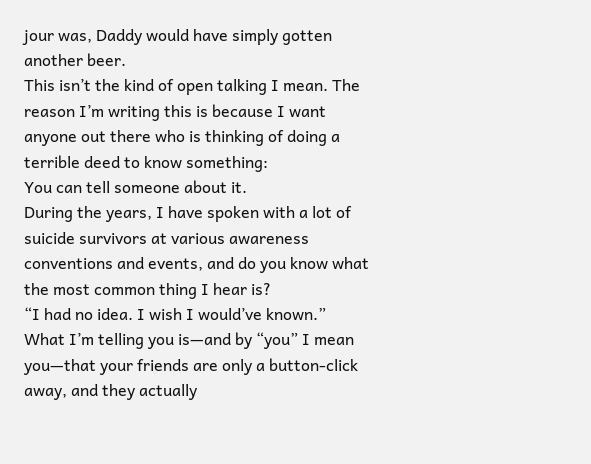jour was, Daddy would have simply gotten another beer.
This isn’t the kind of open talking I mean. The reason I’m writing this is because I want anyone out there who is thinking of doing a terrible deed to know something:
You can tell someone about it.
During the years, I have spoken with a lot of suicide survivors at various awareness conventions and events, and do you know what the most common thing I hear is?
“I had no idea. I wish I would’ve known.”
What I’m telling you is—and by “you” I mean you—that your friends are only a button-click away, and they actually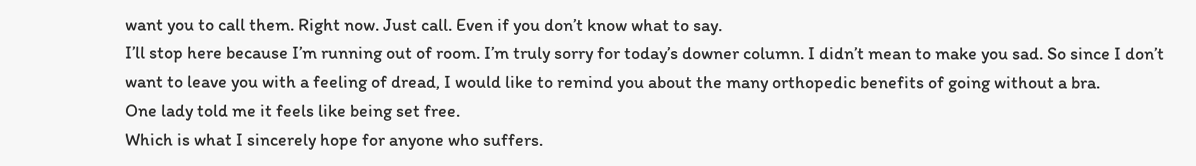want you to call them. Right now. Just call. Even if you don’t know what to say.
I’ll stop here because I’m running out of room. I’m truly sorry for today’s downer column. I didn’t mean to make you sad. So since I don’t want to leave you with a feeling of dread, I would like to remind you about the many orthopedic benefits of going without a bra.
One lady told me it feels like being set free.
Which is what I sincerely hope for anyone who suffers.